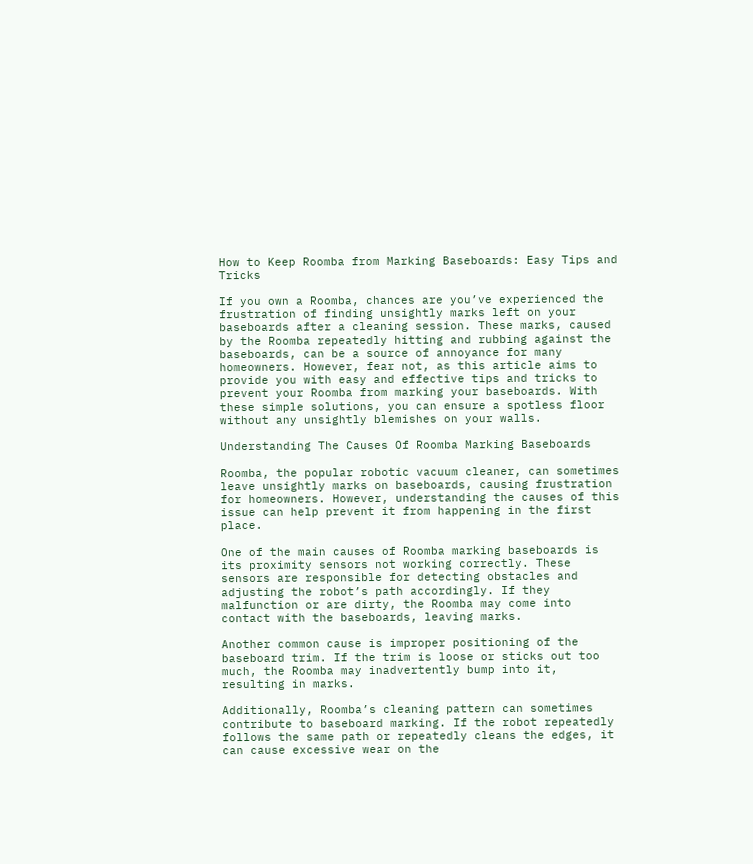How to Keep Roomba from Marking Baseboards: Easy Tips and Tricks

If you own a Roomba, chances are you’ve experienced the frustration of finding unsightly marks left on your baseboards after a cleaning session. These marks, caused by the Roomba repeatedly hitting and rubbing against the baseboards, can be a source of annoyance for many homeowners. However, fear not, as this article aims to provide you with easy and effective tips and tricks to prevent your Roomba from marking your baseboards. With these simple solutions, you can ensure a spotless floor without any unsightly blemishes on your walls.

Understanding The Causes Of Roomba Marking Baseboards

Roomba, the popular robotic vacuum cleaner, can sometimes leave unsightly marks on baseboards, causing frustration for homeowners. However, understanding the causes of this issue can help prevent it from happening in the first place.

One of the main causes of Roomba marking baseboards is its proximity sensors not working correctly. These sensors are responsible for detecting obstacles and adjusting the robot’s path accordingly. If they malfunction or are dirty, the Roomba may come into contact with the baseboards, leaving marks.

Another common cause is improper positioning of the baseboard trim. If the trim is loose or sticks out too much, the Roomba may inadvertently bump into it, resulting in marks.

Additionally, Roomba’s cleaning pattern can sometimes contribute to baseboard marking. If the robot repeatedly follows the same path or repeatedly cleans the edges, it can cause excessive wear on the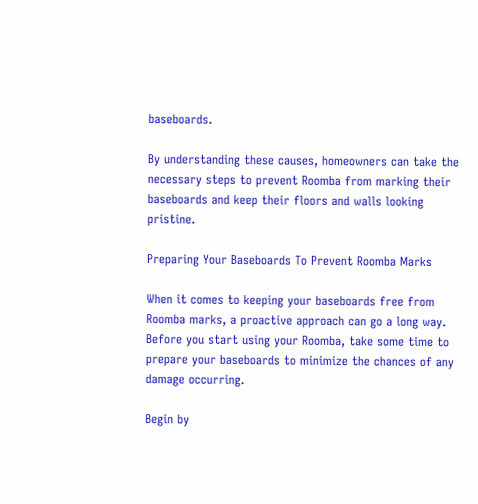baseboards.

By understanding these causes, homeowners can take the necessary steps to prevent Roomba from marking their baseboards and keep their floors and walls looking pristine.

Preparing Your Baseboards To Prevent Roomba Marks

When it comes to keeping your baseboards free from Roomba marks, a proactive approach can go a long way. Before you start using your Roomba, take some time to prepare your baseboards to minimize the chances of any damage occurring.

Begin by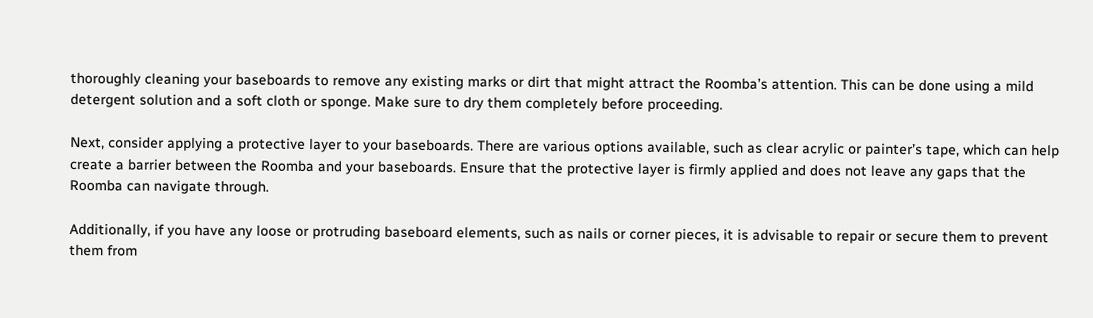thoroughly cleaning your baseboards to remove any existing marks or dirt that might attract the Roomba’s attention. This can be done using a mild detergent solution and a soft cloth or sponge. Make sure to dry them completely before proceeding.

Next, consider applying a protective layer to your baseboards. There are various options available, such as clear acrylic or painter’s tape, which can help create a barrier between the Roomba and your baseboards. Ensure that the protective layer is firmly applied and does not leave any gaps that the Roomba can navigate through.

Additionally, if you have any loose or protruding baseboard elements, such as nails or corner pieces, it is advisable to repair or secure them to prevent them from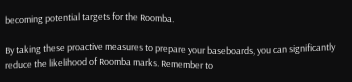becoming potential targets for the Roomba.

By taking these proactive measures to prepare your baseboards, you can significantly reduce the likelihood of Roomba marks. Remember to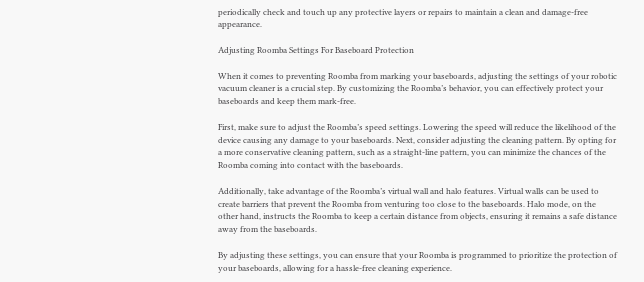periodically check and touch up any protective layers or repairs to maintain a clean and damage-free appearance.

Adjusting Roomba Settings For Baseboard Protection

When it comes to preventing Roomba from marking your baseboards, adjusting the settings of your robotic vacuum cleaner is a crucial step. By customizing the Roomba’s behavior, you can effectively protect your baseboards and keep them mark-free.

First, make sure to adjust the Roomba’s speed settings. Lowering the speed will reduce the likelihood of the device causing any damage to your baseboards. Next, consider adjusting the cleaning pattern. By opting for a more conservative cleaning pattern, such as a straight-line pattern, you can minimize the chances of the Roomba coming into contact with the baseboards.

Additionally, take advantage of the Roomba’s virtual wall and halo features. Virtual walls can be used to create barriers that prevent the Roomba from venturing too close to the baseboards. Halo mode, on the other hand, instructs the Roomba to keep a certain distance from objects, ensuring it remains a safe distance away from the baseboards.

By adjusting these settings, you can ensure that your Roomba is programmed to prioritize the protection of your baseboards, allowing for a hassle-free cleaning experience.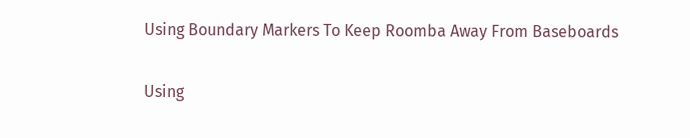Using Boundary Markers To Keep Roomba Away From Baseboards

Using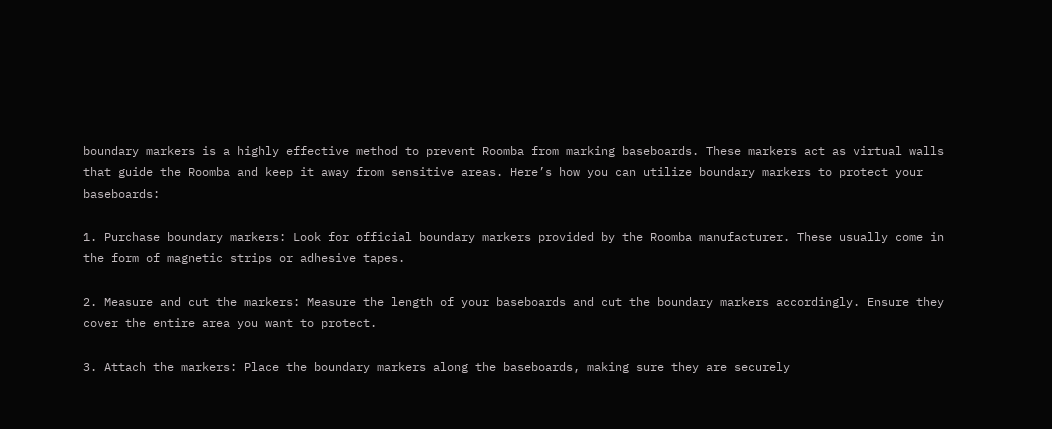boundary markers is a highly effective method to prevent Roomba from marking baseboards. These markers act as virtual walls that guide the Roomba and keep it away from sensitive areas. Here’s how you can utilize boundary markers to protect your baseboards:

1. Purchase boundary markers: Look for official boundary markers provided by the Roomba manufacturer. These usually come in the form of magnetic strips or adhesive tapes.

2. Measure and cut the markers: Measure the length of your baseboards and cut the boundary markers accordingly. Ensure they cover the entire area you want to protect.

3. Attach the markers: Place the boundary markers along the baseboards, making sure they are securely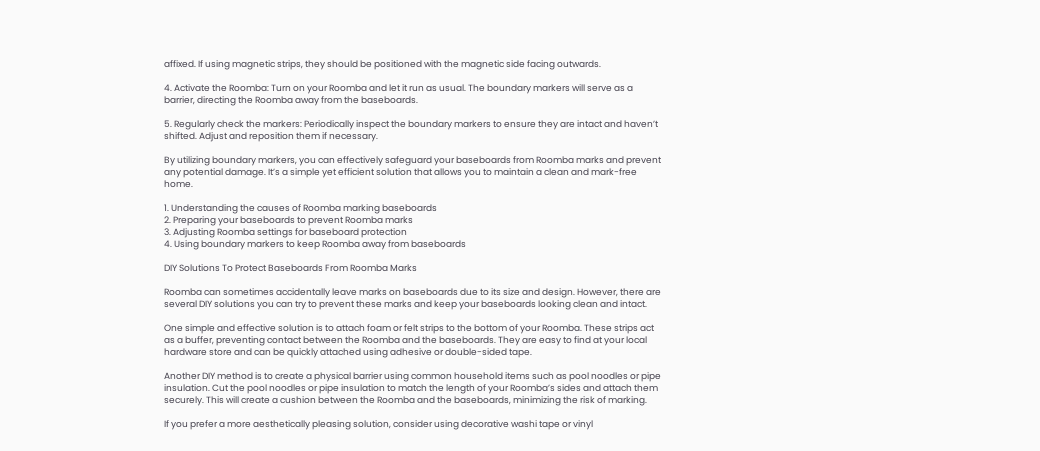affixed. If using magnetic strips, they should be positioned with the magnetic side facing outwards.

4. Activate the Roomba: Turn on your Roomba and let it run as usual. The boundary markers will serve as a barrier, directing the Roomba away from the baseboards.

5. Regularly check the markers: Periodically inspect the boundary markers to ensure they are intact and haven’t shifted. Adjust and reposition them if necessary.

By utilizing boundary markers, you can effectively safeguard your baseboards from Roomba marks and prevent any potential damage. It’s a simple yet efficient solution that allows you to maintain a clean and mark-free home.

1. Understanding the causes of Roomba marking baseboards
2. Preparing your baseboards to prevent Roomba marks
3. Adjusting Roomba settings for baseboard protection
4. Using boundary markers to keep Roomba away from baseboards

DIY Solutions To Protect Baseboards From Roomba Marks

Roomba can sometimes accidentally leave marks on baseboards due to its size and design. However, there are several DIY solutions you can try to prevent these marks and keep your baseboards looking clean and intact.

One simple and effective solution is to attach foam or felt strips to the bottom of your Roomba. These strips act as a buffer, preventing contact between the Roomba and the baseboards. They are easy to find at your local hardware store and can be quickly attached using adhesive or double-sided tape.

Another DIY method is to create a physical barrier using common household items such as pool noodles or pipe insulation. Cut the pool noodles or pipe insulation to match the length of your Roomba’s sides and attach them securely. This will create a cushion between the Roomba and the baseboards, minimizing the risk of marking.

If you prefer a more aesthetically pleasing solution, consider using decorative washi tape or vinyl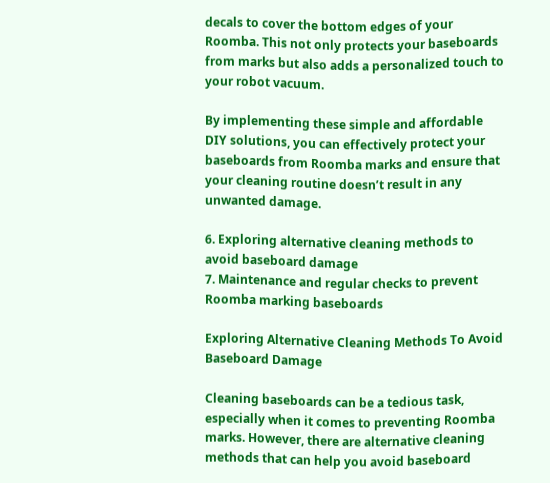decals to cover the bottom edges of your Roomba. This not only protects your baseboards from marks but also adds a personalized touch to your robot vacuum.

By implementing these simple and affordable DIY solutions, you can effectively protect your baseboards from Roomba marks and ensure that your cleaning routine doesn’t result in any unwanted damage.

6. Exploring alternative cleaning methods to avoid baseboard damage
7. Maintenance and regular checks to prevent Roomba marking baseboards

Exploring Alternative Cleaning Methods To Avoid Baseboard Damage

Cleaning baseboards can be a tedious task, especially when it comes to preventing Roomba marks. However, there are alternative cleaning methods that can help you avoid baseboard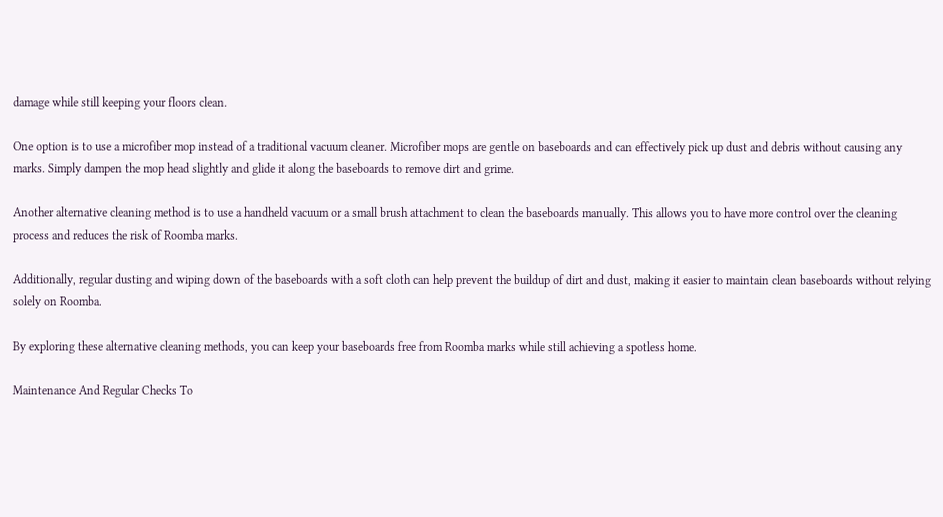damage while still keeping your floors clean.

One option is to use a microfiber mop instead of a traditional vacuum cleaner. Microfiber mops are gentle on baseboards and can effectively pick up dust and debris without causing any marks. Simply dampen the mop head slightly and glide it along the baseboards to remove dirt and grime.

Another alternative cleaning method is to use a handheld vacuum or a small brush attachment to clean the baseboards manually. This allows you to have more control over the cleaning process and reduces the risk of Roomba marks.

Additionally, regular dusting and wiping down of the baseboards with a soft cloth can help prevent the buildup of dirt and dust, making it easier to maintain clean baseboards without relying solely on Roomba.

By exploring these alternative cleaning methods, you can keep your baseboards free from Roomba marks while still achieving a spotless home.

Maintenance And Regular Checks To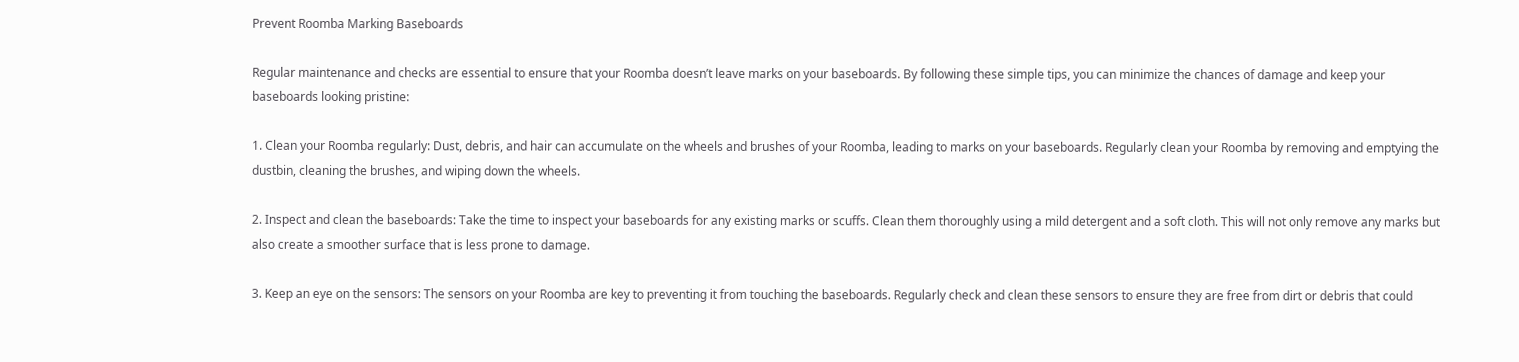Prevent Roomba Marking Baseboards

Regular maintenance and checks are essential to ensure that your Roomba doesn’t leave marks on your baseboards. By following these simple tips, you can minimize the chances of damage and keep your baseboards looking pristine:

1. Clean your Roomba regularly: Dust, debris, and hair can accumulate on the wheels and brushes of your Roomba, leading to marks on your baseboards. Regularly clean your Roomba by removing and emptying the dustbin, cleaning the brushes, and wiping down the wheels.

2. Inspect and clean the baseboards: Take the time to inspect your baseboards for any existing marks or scuffs. Clean them thoroughly using a mild detergent and a soft cloth. This will not only remove any marks but also create a smoother surface that is less prone to damage.

3. Keep an eye on the sensors: The sensors on your Roomba are key to preventing it from touching the baseboards. Regularly check and clean these sensors to ensure they are free from dirt or debris that could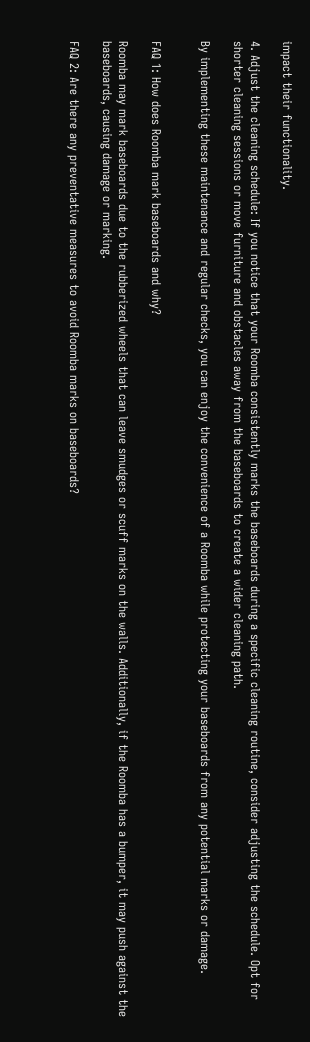impact their functionality.

4. Adjust the cleaning schedule: If you notice that your Roomba consistently marks the baseboards during a specific cleaning routine, consider adjusting the schedule. Opt for shorter cleaning sessions or move furniture and obstacles away from the baseboards to create a wider cleaning path.

By implementing these maintenance and regular checks, you can enjoy the convenience of a Roomba while protecting your baseboards from any potential marks or damage.


FAQ 1: How does Roomba mark baseboards and why?

Roomba may mark baseboards due to the rubberized wheels that can leave smudges or scuff marks on the walls. Additionally, if the Roomba has a bumper, it may push against the baseboards, causing damage or marking.

FAQ 2: Are there any preventative measures to avoid Roomba marks on baseboards?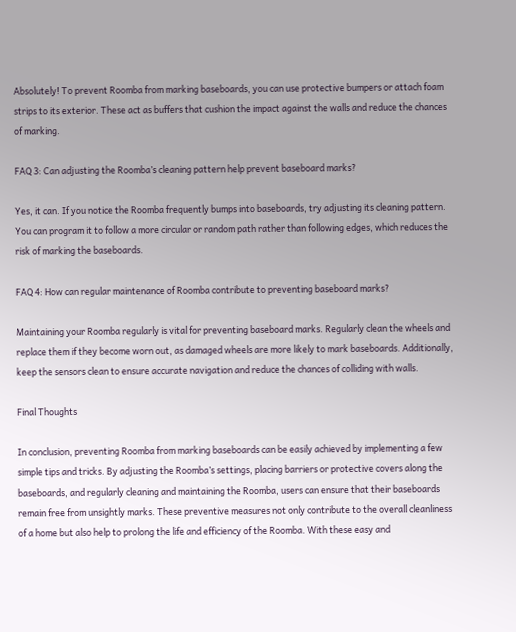Absolutely! To prevent Roomba from marking baseboards, you can use protective bumpers or attach foam strips to its exterior. These act as buffers that cushion the impact against the walls and reduce the chances of marking.

FAQ 3: Can adjusting the Roomba’s cleaning pattern help prevent baseboard marks?

Yes, it can. If you notice the Roomba frequently bumps into baseboards, try adjusting its cleaning pattern. You can program it to follow a more circular or random path rather than following edges, which reduces the risk of marking the baseboards.

FAQ 4: How can regular maintenance of Roomba contribute to preventing baseboard marks?

Maintaining your Roomba regularly is vital for preventing baseboard marks. Regularly clean the wheels and replace them if they become worn out, as damaged wheels are more likely to mark baseboards. Additionally, keep the sensors clean to ensure accurate navigation and reduce the chances of colliding with walls.

Final Thoughts

In conclusion, preventing Roomba from marking baseboards can be easily achieved by implementing a few simple tips and tricks. By adjusting the Roomba’s settings, placing barriers or protective covers along the baseboards, and regularly cleaning and maintaining the Roomba, users can ensure that their baseboards remain free from unsightly marks. These preventive measures not only contribute to the overall cleanliness of a home but also help to prolong the life and efficiency of the Roomba. With these easy and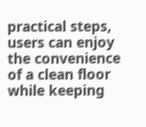practical steps, users can enjoy the convenience of a clean floor while keeping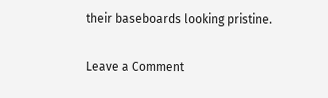their baseboards looking pristine.

Leave a Comment